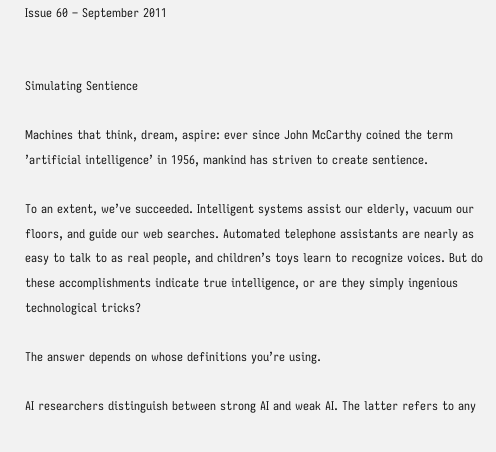Issue 60 – September 2011


Simulating Sentience

Machines that think, dream, aspire: ever since John McCarthy coined the term ’artificial intelligence’ in 1956, mankind has striven to create sentience.

To an extent, we’ve succeeded. Intelligent systems assist our elderly, vacuum our floors, and guide our web searches. Automated telephone assistants are nearly as easy to talk to as real people, and children’s toys learn to recognize voices. But do these accomplishments indicate true intelligence, or are they simply ingenious technological tricks?

The answer depends on whose definitions you’re using.

AI researchers distinguish between strong AI and weak AI. The latter refers to any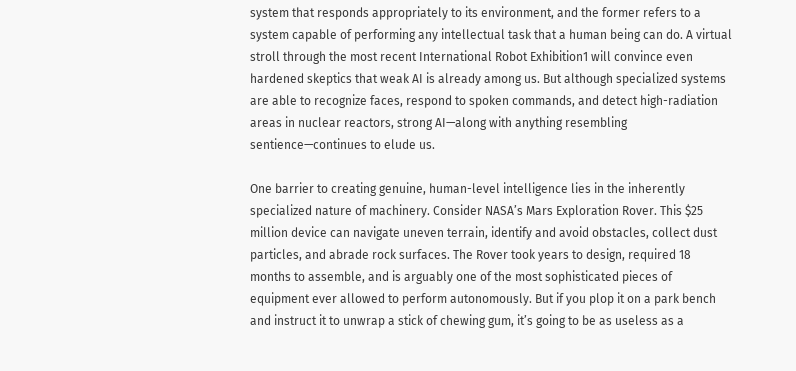system that responds appropriately to its environment, and the former refers to a system capable of performing any intellectual task that a human being can do. A virtual stroll through the most recent International Robot Exhibition1 will convince even hardened skeptics that weak AI is already among us. But although specialized systems are able to recognize faces, respond to spoken commands, and detect high-radiation areas in nuclear reactors, strong AI—along with anything resembling sentience—continues to elude us.

One barrier to creating genuine, human-level intelligence lies in the inherently specialized nature of machinery. Consider NASA’s Mars Exploration Rover. This $25 million device can navigate uneven terrain, identify and avoid obstacles, collect dust particles, and abrade rock surfaces. The Rover took years to design, required 18 months to assemble, and is arguably one of the most sophisticated pieces of equipment ever allowed to perform autonomously. But if you plop it on a park bench and instruct it to unwrap a stick of chewing gum, it’s going to be as useless as a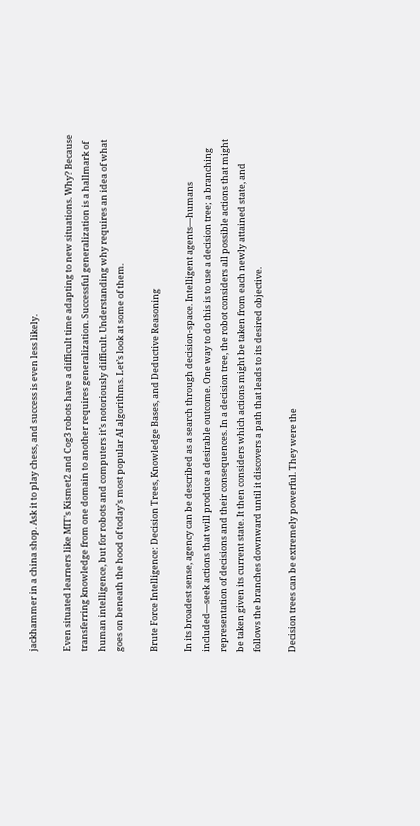jackhammer in a china shop. Ask it to play chess, and success is even less likely.

Even situated learners like MIT’s Kismet2 and Cog3 robots have a difficult time adapting to new situations. Why? Because transferring knowledge from one domain to another requires generalization. Successful generalization is a hallmark of human intelligence, but for robots and computers it’s notoriously difficult. Understanding why requires an idea of what goes on beneath the hood of today’s most popular AI algorithms. Let’s look at some of them.

Brute Force Intelligence: Decision Trees, Knowledge Bases, and Deductive Reasoning

In its broadest sense, agency can be described as a search through decision-space. Intelligent agents—humans included—seek actions that will produce a desirable outcome. One way to do this is to use a decision tree; a branching representation of decisions and their consequences. In a decision tree, the robot considers all possible actions that might be taken given its current state. It then considers which actions might be taken from each newly attained state, and follows the branches downward until it discovers a path that leads to its desired objective.

Decision trees can be extremely powerful. They were the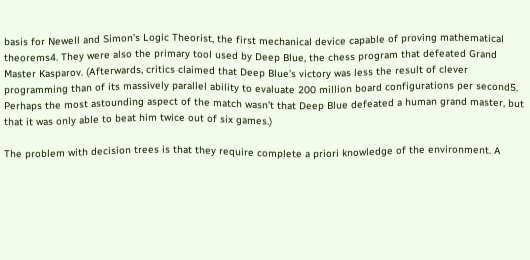basis for Newell and Simon’s Logic Theorist, the first mechanical device capable of proving mathematical theorems4. They were also the primary tool used by Deep Blue, the chess program that defeated Grand Master Kasparov. (Afterwards, critics claimed that Deep Blue’s victory was less the result of clever programming than of its massively parallel ability to evaluate 200 million board configurations per second5. Perhaps the most astounding aspect of the match wasn’t that Deep Blue defeated a human grand master, but that it was only able to beat him twice out of six games.)

The problem with decision trees is that they require complete a priori knowledge of the environment. A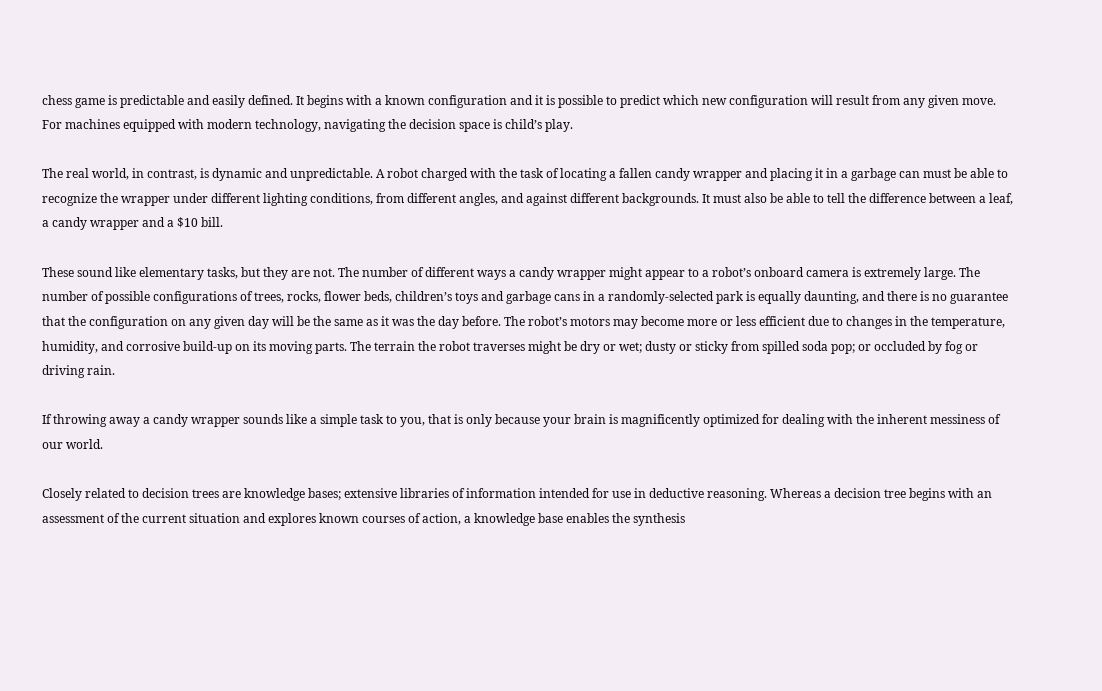chess game is predictable and easily defined. It begins with a known configuration and it is possible to predict which new configuration will result from any given move. For machines equipped with modern technology, navigating the decision space is child’s play.

The real world, in contrast, is dynamic and unpredictable. A robot charged with the task of locating a fallen candy wrapper and placing it in a garbage can must be able to recognize the wrapper under different lighting conditions, from different angles, and against different backgrounds. It must also be able to tell the difference between a leaf, a candy wrapper and a $10 bill.

These sound like elementary tasks, but they are not. The number of different ways a candy wrapper might appear to a robot’s onboard camera is extremely large. The number of possible configurations of trees, rocks, flower beds, children’s toys and garbage cans in a randomly-selected park is equally daunting, and there is no guarantee that the configuration on any given day will be the same as it was the day before. The robot’s motors may become more or less efficient due to changes in the temperature, humidity, and corrosive build-up on its moving parts. The terrain the robot traverses might be dry or wet; dusty or sticky from spilled soda pop; or occluded by fog or driving rain.

If throwing away a candy wrapper sounds like a simple task to you, that is only because your brain is magnificently optimized for dealing with the inherent messiness of our world.

Closely related to decision trees are knowledge bases; extensive libraries of information intended for use in deductive reasoning. Whereas a decision tree begins with an assessment of the current situation and explores known courses of action, a knowledge base enables the synthesis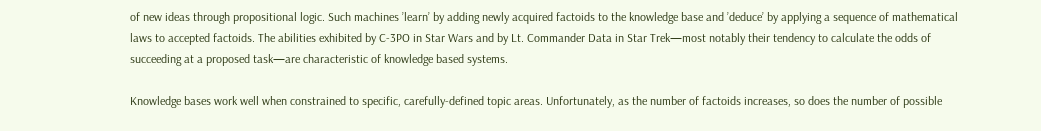of new ideas through propositional logic. Such machines ’learn’ by adding newly acquired factoids to the knowledge base and ’deduce’ by applying a sequence of mathematical laws to accepted factoids. The abilities exhibited by C-3PO in Star Wars and by Lt. Commander Data in Star Trek—most notably their tendency to calculate the odds of succeeding at a proposed task—are characteristic of knowledge based systems.

Knowledge bases work well when constrained to specific, carefully-defined topic areas. Unfortunately, as the number of factoids increases, so does the number of possible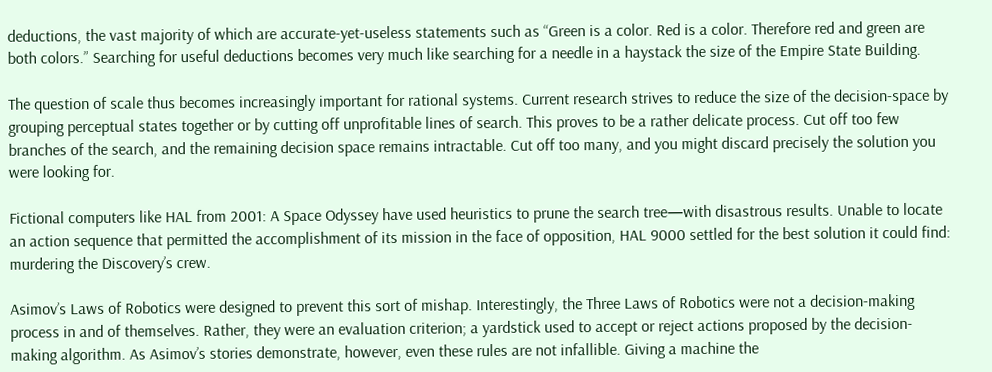deductions, the vast majority of which are accurate-yet-useless statements such as “Green is a color. Red is a color. Therefore red and green are both colors.” Searching for useful deductions becomes very much like searching for a needle in a haystack the size of the Empire State Building.

The question of scale thus becomes increasingly important for rational systems. Current research strives to reduce the size of the decision-space by grouping perceptual states together or by cutting off unprofitable lines of search. This proves to be a rather delicate process. Cut off too few branches of the search, and the remaining decision space remains intractable. Cut off too many, and you might discard precisely the solution you were looking for.

Fictional computers like HAL from 2001: A Space Odyssey have used heuristics to prune the search tree—with disastrous results. Unable to locate an action sequence that permitted the accomplishment of its mission in the face of opposition, HAL 9000 settled for the best solution it could find: murdering the Discovery’s crew.

Asimov’s Laws of Robotics were designed to prevent this sort of mishap. Interestingly, the Three Laws of Robotics were not a decision-making process in and of themselves. Rather, they were an evaluation criterion; a yardstick used to accept or reject actions proposed by the decision-making algorithm. As Asimov’s stories demonstrate, however, even these rules are not infallible. Giving a machine the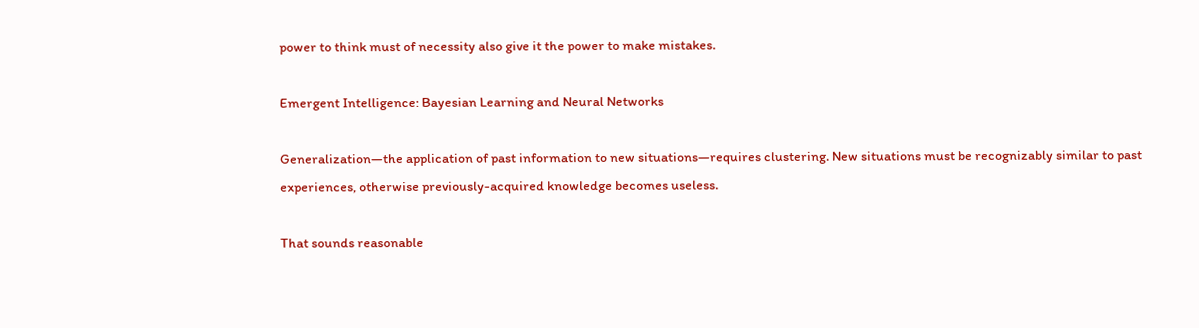power to think must of necessity also give it the power to make mistakes.

Emergent Intelligence: Bayesian Learning and Neural Networks

Generalization—the application of past information to new situations—requires clustering. New situations must be recognizably similar to past experiences, otherwise previously-acquired knowledge becomes useless.

That sounds reasonable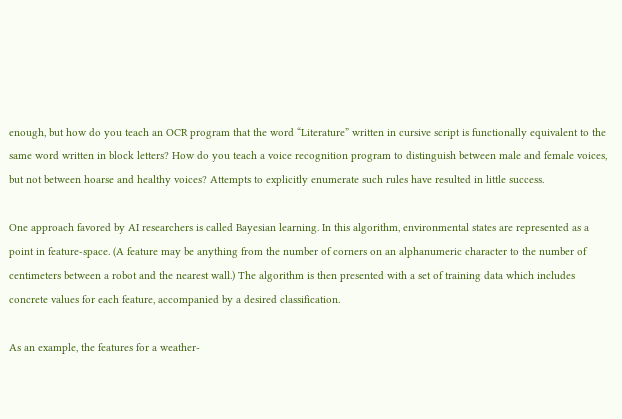enough, but how do you teach an OCR program that the word “Literature” written in cursive script is functionally equivalent to the same word written in block letters? How do you teach a voice recognition program to distinguish between male and female voices, but not between hoarse and healthy voices? Attempts to explicitly enumerate such rules have resulted in little success.

One approach favored by AI researchers is called Bayesian learning. In this algorithm, environmental states are represented as a point in feature-space. (A feature may be anything from the number of corners on an alphanumeric character to the number of centimeters between a robot and the nearest wall.) The algorithm is then presented with a set of training data which includes concrete values for each feature, accompanied by a desired classification.

As an example, the features for a weather-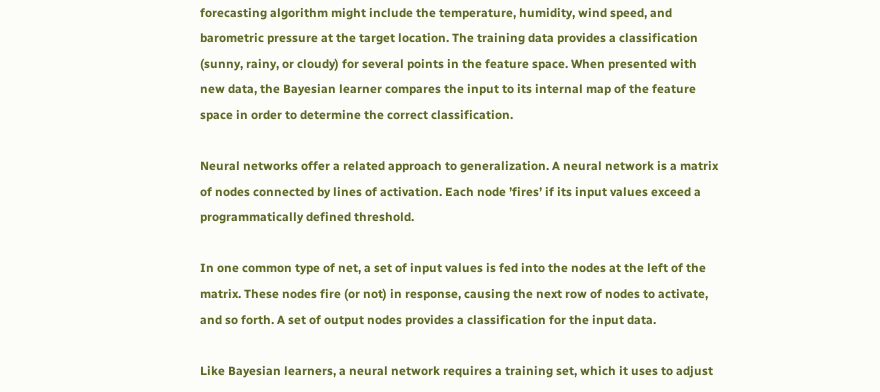forecasting algorithm might include the temperature, humidity, wind speed, and barometric pressure at the target location. The training data provides a classification (sunny, rainy, or cloudy) for several points in the feature space. When presented with new data, the Bayesian learner compares the input to its internal map of the feature space in order to determine the correct classification.

Neural networks offer a related approach to generalization. A neural network is a matrix of nodes connected by lines of activation. Each node ’fires’ if its input values exceed a programmatically defined threshold.

In one common type of net, a set of input values is fed into the nodes at the left of the matrix. These nodes fire (or not) in response, causing the next row of nodes to activate, and so forth. A set of output nodes provides a classification for the input data.

Like Bayesian learners, a neural network requires a training set, which it uses to adjust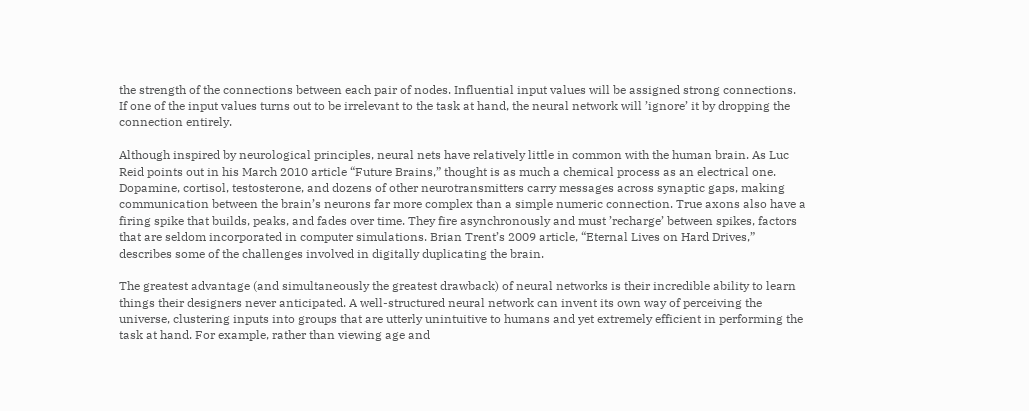the strength of the connections between each pair of nodes. Influential input values will be assigned strong connections. If one of the input values turns out to be irrelevant to the task at hand, the neural network will ’ignore’ it by dropping the connection entirely.

Although inspired by neurological principles, neural nets have relatively little in common with the human brain. As Luc Reid points out in his March 2010 article “Future Brains,” thought is as much a chemical process as an electrical one. Dopamine, cortisol, testosterone, and dozens of other neurotransmitters carry messages across synaptic gaps, making communication between the brain’s neurons far more complex than a simple numeric connection. True axons also have a firing spike that builds, peaks, and fades over time. They fire asynchronously and must ’recharge’ between spikes, factors that are seldom incorporated in computer simulations. Brian Trent’s 2009 article, “Eternal Lives on Hard Drives,” describes some of the challenges involved in digitally duplicating the brain.

The greatest advantage (and simultaneously the greatest drawback) of neural networks is their incredible ability to learn things their designers never anticipated. A well-structured neural network can invent its own way of perceiving the universe, clustering inputs into groups that are utterly unintuitive to humans and yet extremely efficient in performing the task at hand. For example, rather than viewing age and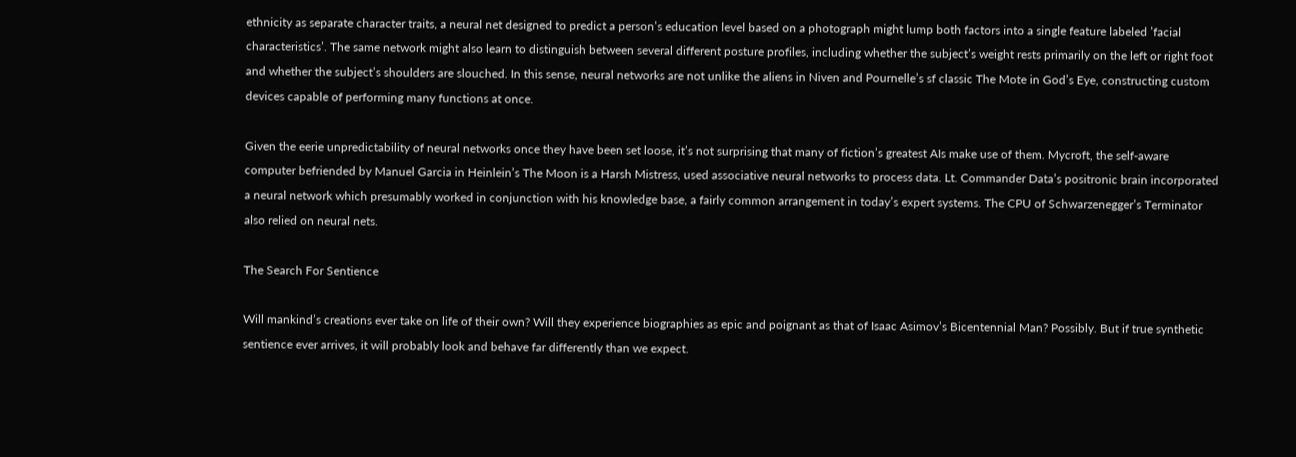ethnicity as separate character traits, a neural net designed to predict a person’s education level based on a photograph might lump both factors into a single feature labeled ’facial characteristics’. The same network might also learn to distinguish between several different posture profiles, including whether the subject’s weight rests primarily on the left or right foot and whether the subject’s shoulders are slouched. In this sense, neural networks are not unlike the aliens in Niven and Pournelle’s sf classic The Mote in God’s Eye, constructing custom devices capable of performing many functions at once.

Given the eerie unpredictability of neural networks once they have been set loose, it’s not surprising that many of fiction’s greatest AIs make use of them. Mycroft, the self-aware computer befriended by Manuel Garcia in Heinlein’s The Moon is a Harsh Mistress, used associative neural networks to process data. Lt. Commander Data’s positronic brain incorporated a neural network which presumably worked in conjunction with his knowledge base, a fairly common arrangement in today’s expert systems. The CPU of Schwarzenegger’s Terminator also relied on neural nets.

The Search For Sentience

Will mankind’s creations ever take on life of their own? Will they experience biographies as epic and poignant as that of Isaac Asimov’s Bicentennial Man? Possibly. But if true synthetic sentience ever arrives, it will probably look and behave far differently than we expect.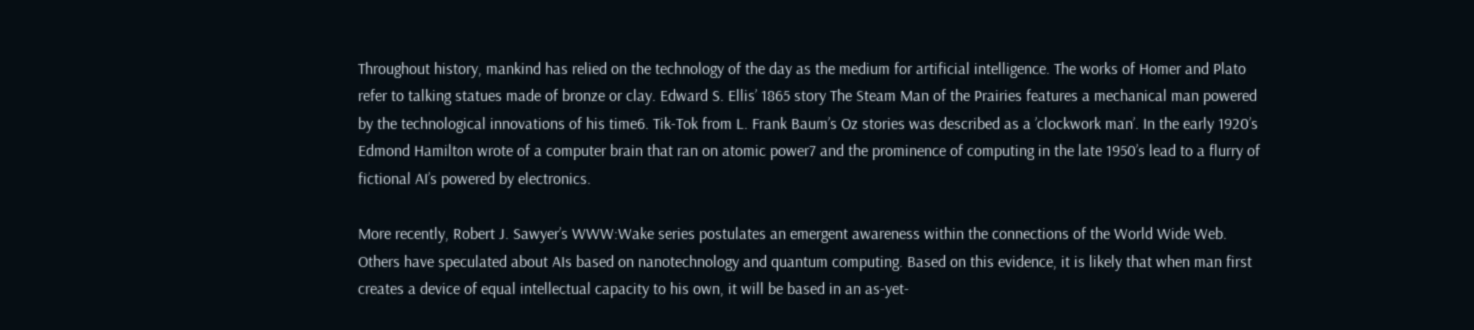Throughout history, mankind has relied on the technology of the day as the medium for artificial intelligence. The works of Homer and Plato refer to talking statues made of bronze or clay. Edward S. Ellis’ 1865 story The Steam Man of the Prairies features a mechanical man powered by the technological innovations of his time6. Tik-Tok from L. Frank Baum’s Oz stories was described as a ’clockwork man’. In the early 1920’s Edmond Hamilton wrote of a computer brain that ran on atomic power7 and the prominence of computing in the late 1950’s lead to a flurry of fictional AI’s powered by electronics.

More recently, Robert J. Sawyer’s WWW:Wake series postulates an emergent awareness within the connections of the World Wide Web. Others have speculated about AIs based on nanotechnology and quantum computing. Based on this evidence, it is likely that when man first creates a device of equal intellectual capacity to his own, it will be based in an as-yet-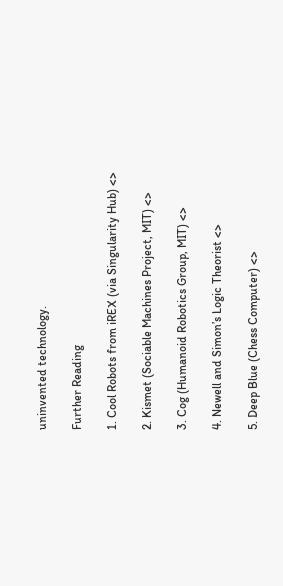uninvented technology.

Further Reading

1. Cool Robots from iREX (via Singularity Hub) <>

2. Kismet (Sociable Machines Project, MIT) <>

3. Cog (Humanoid Robotics Group, MIT) <>

4. Newell and Simon’s Logic Theorist <>

5. Deep Blue (Chess Computer) <>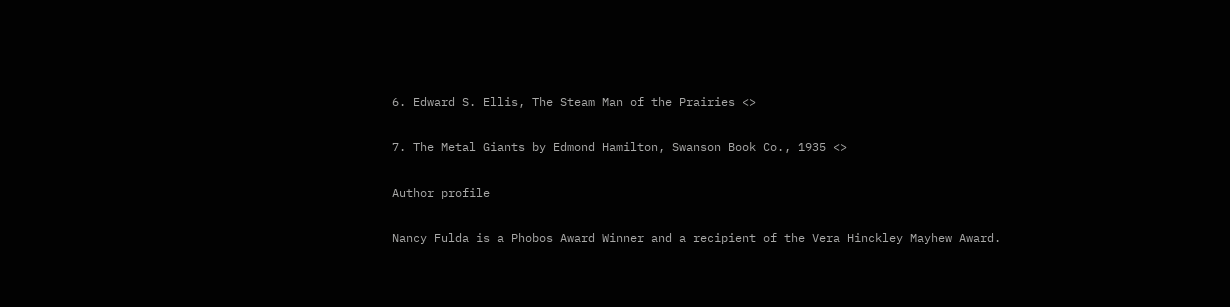6. Edward S. Ellis, The Steam Man of the Prairies <>

7. The Metal Giants by Edmond Hamilton, Swanson Book Co., 1935 <>

Author profile

Nancy Fulda is a Phobos Award Winner and a recipient of the Vera Hinckley Mayhew Award.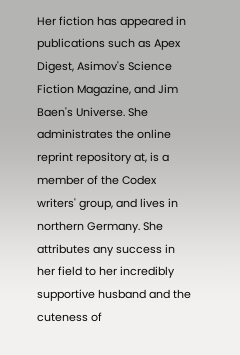Her fiction has appeared in publications such as Apex Digest, Asimov's Science Fiction Magazine, and Jim Baen's Universe. She administrates the online reprint repository at, is a member of the Codex writers' group, and lives in northern Germany. She attributes any success in her field to her incredibly supportive husband and the cuteness of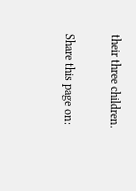their three children.

Share this page on: